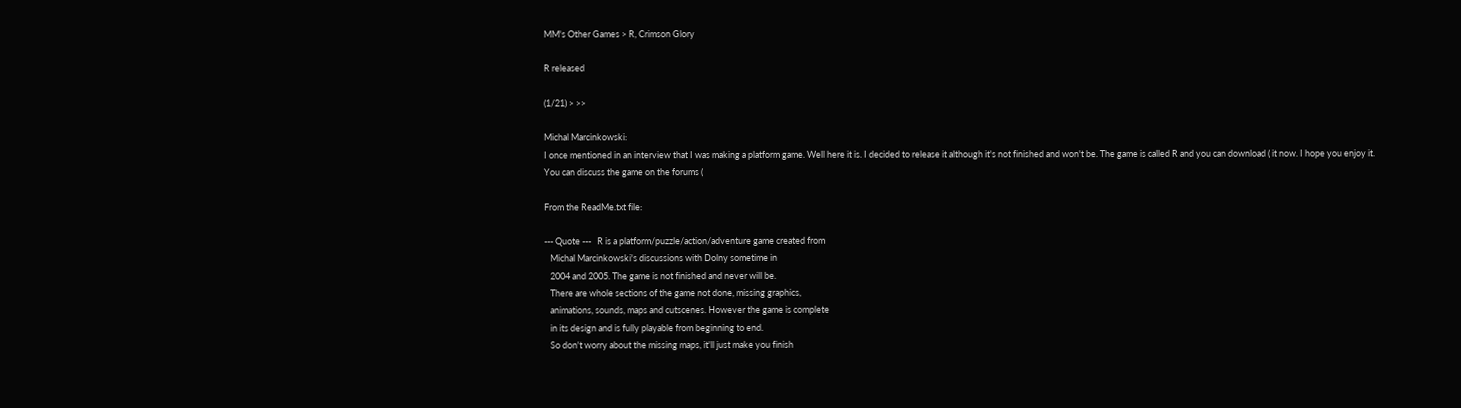MM's Other Games > R, Crimson Glory

R released

(1/21) > >>

Michal Marcinkowski:
I once mentioned in an interview that I was making a platform game. Well here it is. I decided to release it although it's not finished and won't be. The game is called R and you can download ( it now. I hope you enjoy it.
You can discuss the game on the forums (

From the ReadMe.txt file:

--- Quote ---   R is a platform/puzzle/action/adventure game created from
   Michal Marcinkowski's discussions with Dolny sometime in
   2004 and 2005. The game is not finished and never will be.
   There are whole sections of the game not done, missing graphics,
   animations, sounds, maps and cutscenes. However the game is complete
   in its design and is fully playable from beginning to end.
   So don't worry about the missing maps, it'll just make you finish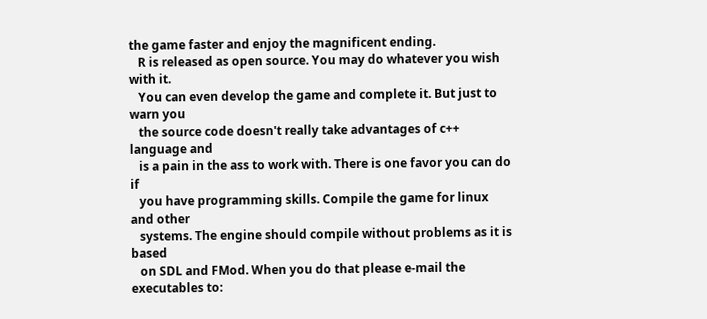the game faster and enjoy the magnificent ending.
   R is released as open source. You may do whatever you wish with it.
   You can even develop the game and complete it. But just to warn you
   the source code doesn't really take advantages of c++ language and
   is a pain in the ass to work with. There is one favor you can do if
   you have programming skills. Compile the game for linux and other
   systems. The engine should compile without problems as it is based
   on SDL and FMod. When you do that please e-mail the executables to: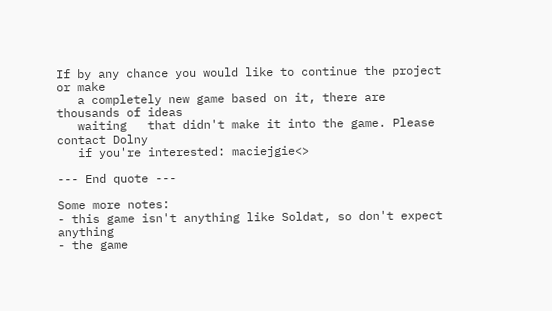If by any chance you would like to continue the project or make
   a completely new game based on it, there are thousands of ideas
   waiting   that didn't make it into the game. Please contact Dolny
   if you're interested: maciejgie<>

--- End quote ---

Some more notes:
- this game isn't anything like Soldat, so don't expect anything
- the game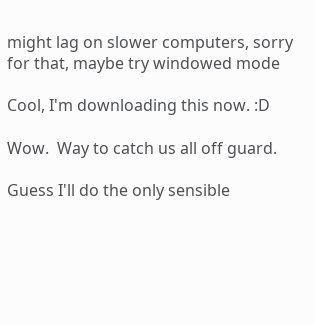might lag on slower computers, sorry for that, maybe try windowed mode

Cool, I'm downloading this now. :D

Wow.  Way to catch us all off guard.

Guess I'll do the only sensible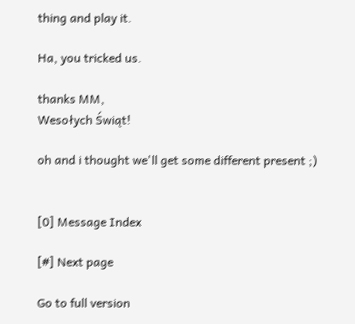thing and play it.

Ha, you tricked us.

thanks MM,
Wesołych Świąt!

oh and i thought we'll get some different present ;)


[0] Message Index

[#] Next page

Go to full version